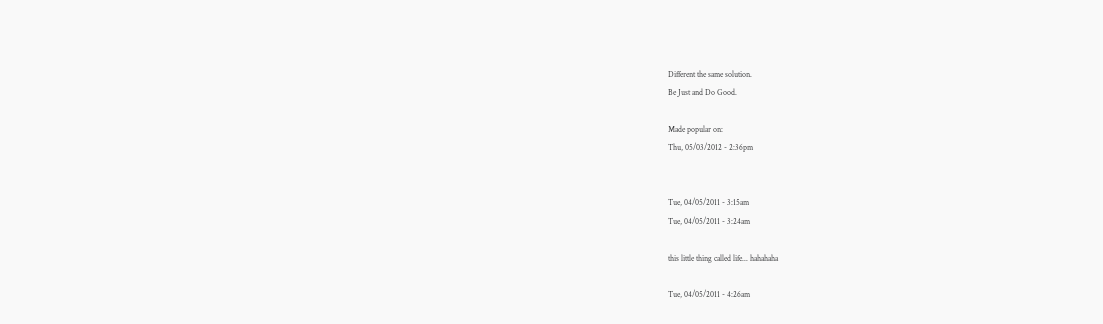Different the same solution.
Be Just and Do Good.

Made popular on:
Thu, 05/03/2012 - 2:36pm


Tue, 04/05/2011 - 3:15am
Tue, 04/05/2011 - 3:24am

this little thing called life... hahahaha

Tue, 04/05/2011 - 4:26am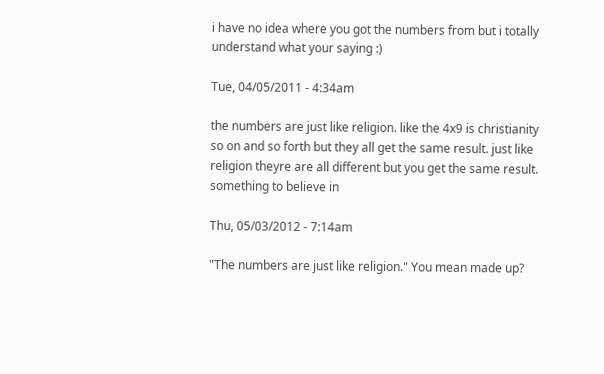i have no idea where you got the numbers from but i totally understand what your saying :)

Tue, 04/05/2011 - 4:34am

the numbers are just like religion. like the 4x9 is christianity so on and so forth but they all get the same result. just like religion theyre are all different but you get the same result. something to believe in

Thu, 05/03/2012 - 7:14am

"The numbers are just like religion." You mean made up?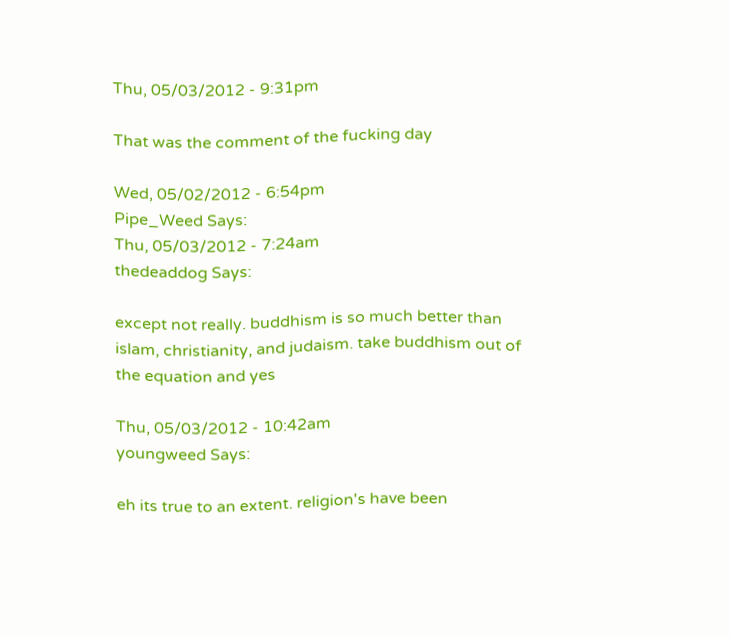Thu, 05/03/2012 - 9:31pm

That was the comment of the fucking day

Wed, 05/02/2012 - 6:54pm
Pipe_Weed Says:
Thu, 05/03/2012 - 7:24am
thedeaddog Says:

except not really. buddhism is so much better than islam, christianity, and judaism. take buddhism out of the equation and yes

Thu, 05/03/2012 - 10:42am
youngweed Says:

eh its true to an extent. religion's have been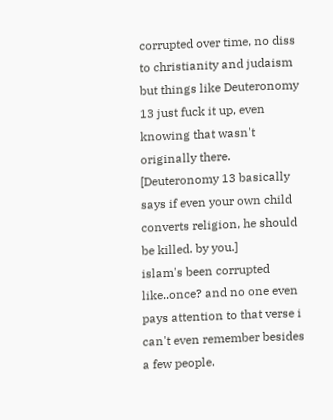corrupted over time, no diss to christianity and judaism but things like Deuteronomy 13 just fuck it up, even knowing that wasn't originally there. [Deuteronomy 13 basically says if even your own child converts religion, he should be killed. by you.]
islam's been corrupted like..once? and no one even pays attention to that verse i can't even remember besides a few people.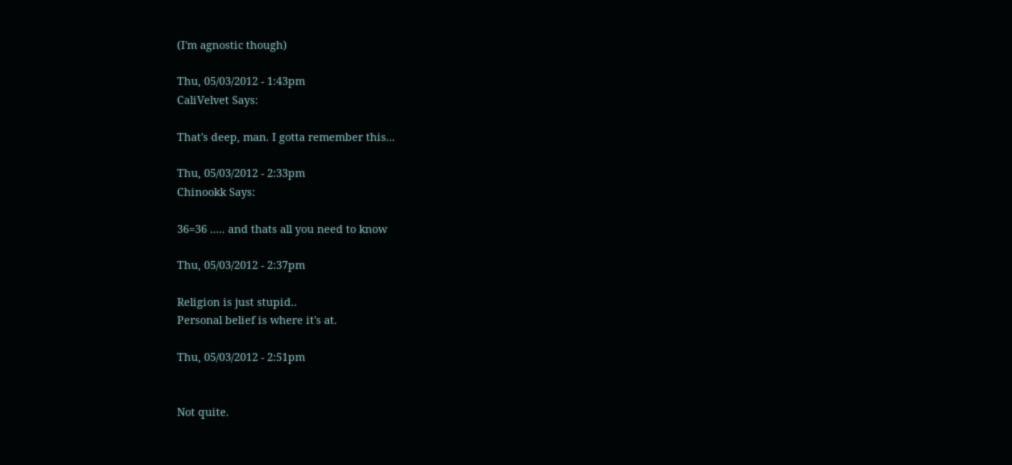(I'm agnostic though)

Thu, 05/03/2012 - 1:43pm
CaliVelvet Says:

That's deep, man. I gotta remember this...

Thu, 05/03/2012 - 2:33pm
Chinookk Says:

36=36 ..... and thats all you need to know

Thu, 05/03/2012 - 2:37pm

Religion is just stupid..
Personal belief is where it's at.

Thu, 05/03/2012 - 2:51pm


Not quite.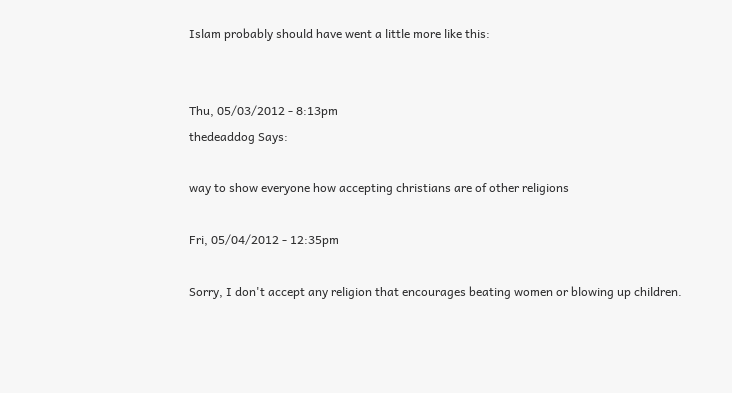Islam probably should have went a little more like this:


Thu, 05/03/2012 - 8:13pm
thedeaddog Says:

way to show everyone how accepting christians are of other religions

Fri, 05/04/2012 - 12:35pm

Sorry, I don't accept any religion that encourages beating women or blowing up children.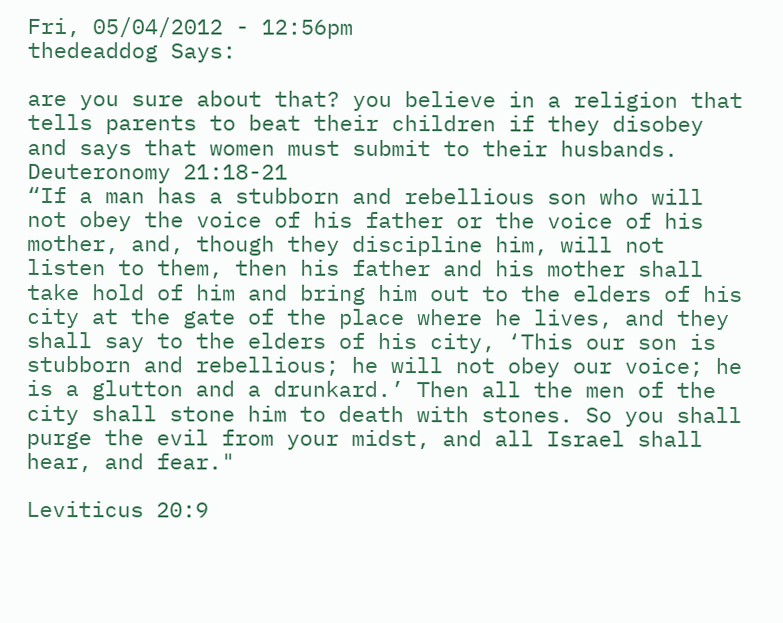Fri, 05/04/2012 - 12:56pm
thedeaddog Says:

are you sure about that? you believe in a religion that tells parents to beat their children if they disobey and says that women must submit to their husbands.
Deuteronomy 21:18-21
“If a man has a stubborn and rebellious son who will not obey the voice of his father or the voice of his mother, and, though they discipline him, will not listen to them, then his father and his mother shall take hold of him and bring him out to the elders of his city at the gate of the place where he lives, and they shall say to the elders of his city, ‘This our son is stubborn and rebellious; he will not obey our voice; he is a glutton and a drunkard.’ Then all the men of the city shall stone him to death with stones. So you shall purge the evil from your midst, and all Israel shall hear, and fear."

Leviticus 20:9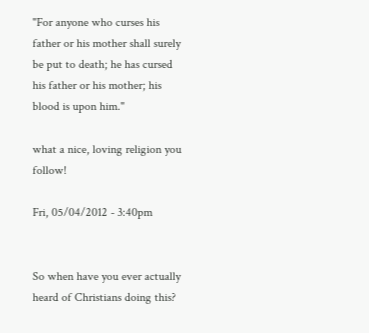"For anyone who curses his father or his mother shall surely be put to death; he has cursed his father or his mother; his blood is upon him."

what a nice, loving religion you follow!

Fri, 05/04/2012 - 3:40pm


So when have you ever actually heard of Christians doing this?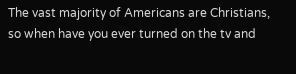The vast majority of Americans are Christians, so when have you ever turned on the tv and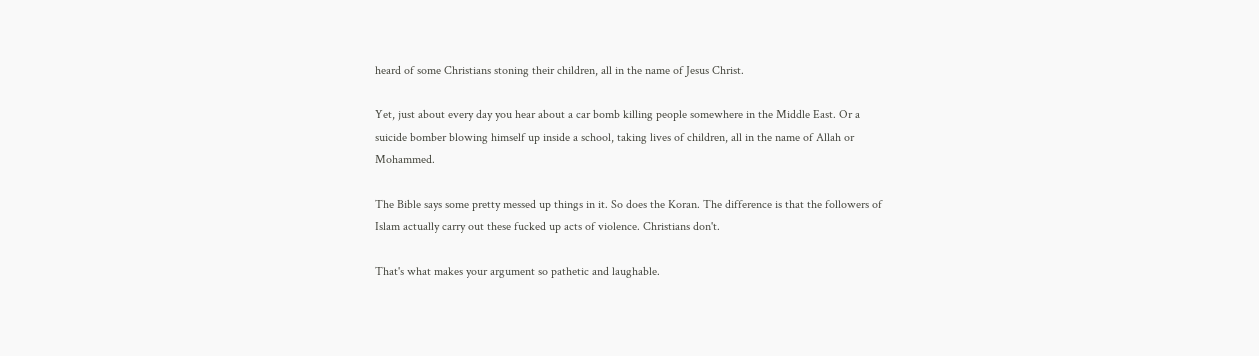heard of some Christians stoning their children, all in the name of Jesus Christ.

Yet, just about every day you hear about a car bomb killing people somewhere in the Middle East. Or a suicide bomber blowing himself up inside a school, taking lives of children, all in the name of Allah or Mohammed.

The Bible says some pretty messed up things in it. So does the Koran. The difference is that the followers of Islam actually carry out these fucked up acts of violence. Christians don't.

That's what makes your argument so pathetic and laughable.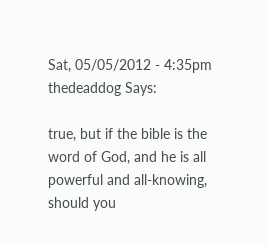Sat, 05/05/2012 - 4:35pm
thedeaddog Says:

true, but if the bible is the word of God, and he is all powerful and all-knowing, should you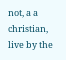not, a a christian, live by the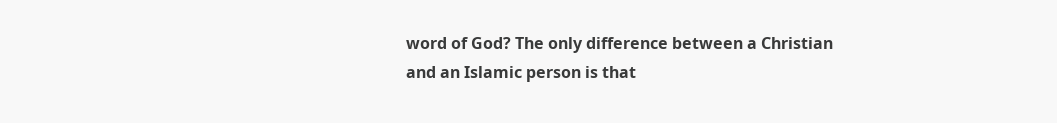word of God? The only difference between a Christian and an Islamic person is that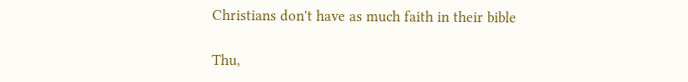Christians don't have as much faith in their bible

Thu,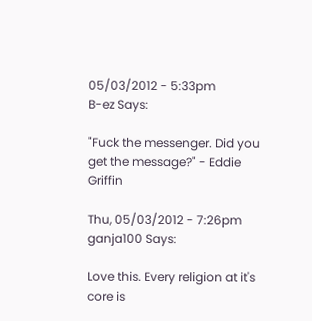05/03/2012 - 5:33pm
B-ez Says:

"Fuck the messenger. Did you get the message?" - Eddie Griffin

Thu, 05/03/2012 - 7:26pm
ganja100 Says:

Love this. Every religion at it's core is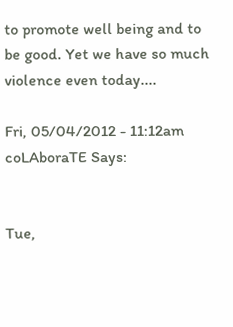to promote well being and to be good. Yet we have so much violence even today....

Fri, 05/04/2012 - 11:12am
coLAboraTE Says:


Tue,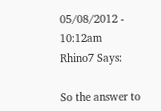05/08/2012 - 10:12am
Rhino7 Says:

So the answer to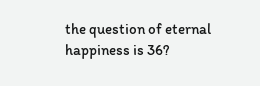the question of eternal happiness is 36?